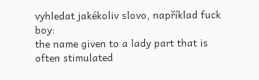vyhledat jakékoliv slovo, například fuck boy:
the name given to a lady part that is often stimulated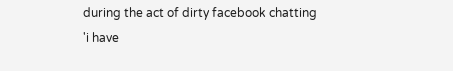during the act of dirty facebook chatting
'i have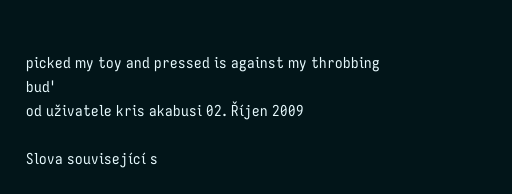picked my toy and pressed is against my throbbing bud'
od uživatele kris akabusi 02. Říjen 2009

Slova související s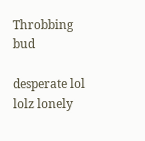Throbbing bud

desperate lol lolz lonely